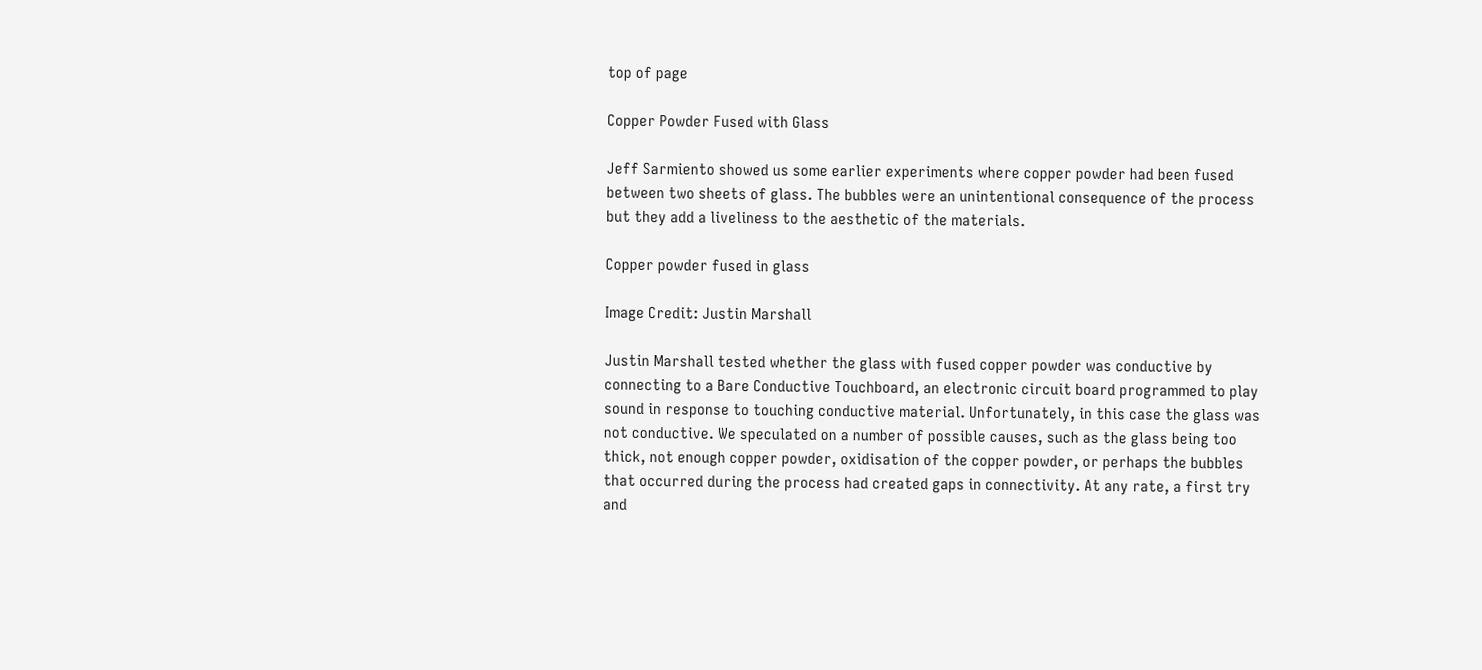top of page

Copper Powder Fused with Glass

Jeff Sarmiento showed us some earlier experiments where copper powder had been fused between two sheets of glass. The bubbles were an unintentional consequence of the process but they add a liveliness to the aesthetic of the materials.

Copper powder fused in glass

Image Credit: Justin Marshall

Justin Marshall tested whether the glass with fused copper powder was conductive by connecting to a Bare Conductive Touchboard, an electronic circuit board programmed to play sound in response to touching conductive material. Unfortunately, in this case the glass was not conductive. We speculated on a number of possible causes, such as the glass being too thick, not enough copper powder, oxidisation of the copper powder, or perhaps the bubbles that occurred during the process had created gaps in connectivity. At any rate, a first try and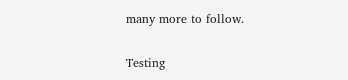many more to follow.

Testing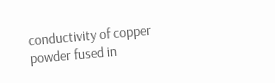conductivity of copper powder fused in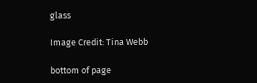glass

Image Credit: Tina Webb

bottom of page